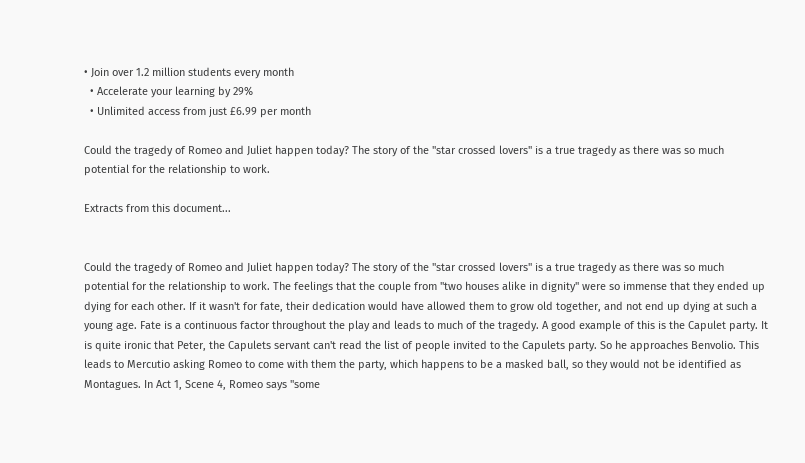• Join over 1.2 million students every month
  • Accelerate your learning by 29%
  • Unlimited access from just £6.99 per month

Could the tragedy of Romeo and Juliet happen today? The story of the "star crossed lovers" is a true tragedy as there was so much potential for the relationship to work.

Extracts from this document...


Could the tragedy of Romeo and Juliet happen today? The story of the "star crossed lovers" is a true tragedy as there was so much potential for the relationship to work. The feelings that the couple from "two houses alike in dignity" were so immense that they ended up dying for each other. If it wasn't for fate, their dedication would have allowed them to grow old together, and not end up dying at such a young age. Fate is a continuous factor throughout the play and leads to much of the tragedy. A good example of this is the Capulet party. It is quite ironic that Peter, the Capulets servant can't read the list of people invited to the Capulets party. So he approaches Benvolio. This leads to Mercutio asking Romeo to come with them the party, which happens to be a masked ball, so they would not be identified as Montagues. In Act 1, Scene 4, Romeo says "some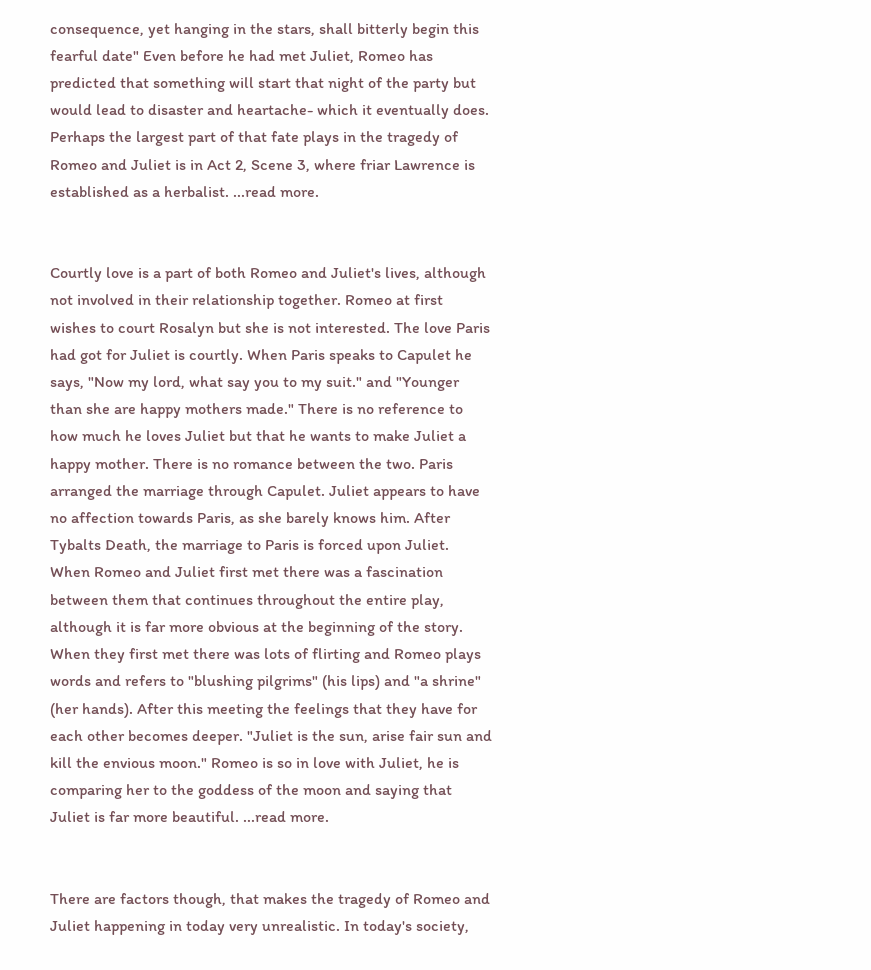consequence, yet hanging in the stars, shall bitterly begin this fearful date" Even before he had met Juliet, Romeo has predicted that something will start that night of the party but would lead to disaster and heartache- which it eventually does. Perhaps the largest part of that fate plays in the tragedy of Romeo and Juliet is in Act 2, Scene 3, where friar Lawrence is established as a herbalist. ...read more.


Courtly love is a part of both Romeo and Juliet's lives, although not involved in their relationship together. Romeo at first wishes to court Rosalyn but she is not interested. The love Paris had got for Juliet is courtly. When Paris speaks to Capulet he says, "Now my lord, what say you to my suit." and "Younger than she are happy mothers made." There is no reference to how much he loves Juliet but that he wants to make Juliet a happy mother. There is no romance between the two. Paris arranged the marriage through Capulet. Juliet appears to have no affection towards Paris, as she barely knows him. After Tybalts Death, the marriage to Paris is forced upon Juliet. When Romeo and Juliet first met there was a fascination between them that continues throughout the entire play, although it is far more obvious at the beginning of the story. When they first met there was lots of flirting and Romeo plays words and refers to "blushing pilgrims" (his lips) and "a shrine" (her hands). After this meeting the feelings that they have for each other becomes deeper. "Juliet is the sun, arise fair sun and kill the envious moon." Romeo is so in love with Juliet, he is comparing her to the goddess of the moon and saying that Juliet is far more beautiful. ...read more.


There are factors though, that makes the tragedy of Romeo and Juliet happening in today very unrealistic. In today's society,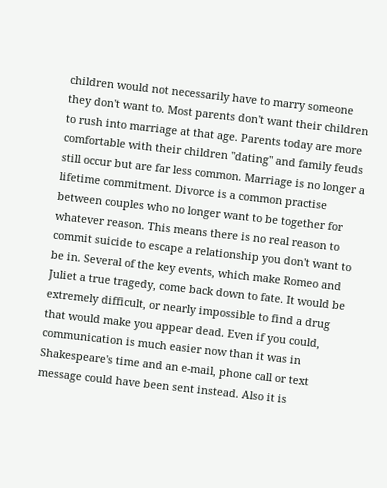children would not necessarily have to marry someone they don't want to. Most parents don't want their children to rush into marriage at that age. Parents today are more comfortable with their children "dating" and family feuds still occur but are far less common. Marriage is no longer a lifetime commitment. Divorce is a common practise between couples who no longer want to be together for whatever reason. This means there is no real reason to commit suicide to escape a relationship you don't want to be in. Several of the key events, which make Romeo and Juliet a true tragedy, come back down to fate. It would be extremely difficult, or nearly impossible to find a drug that would make you appear dead. Even if you could, communication is much easier now than it was in Shakespeare's time and an e-mail, phone call or text message could have been sent instead. Also it is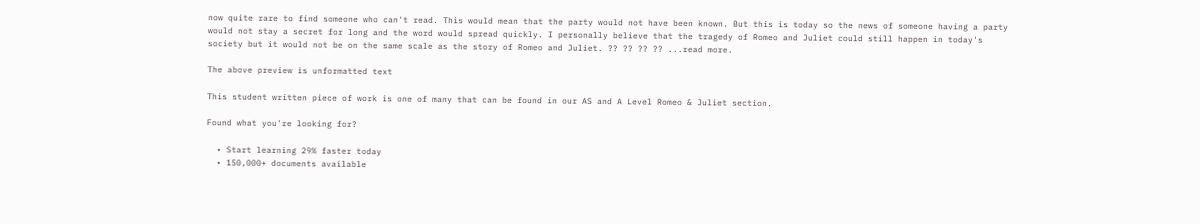now quite rare to find someone who can't read. This would mean that the party would not have been known. But this is today so the news of someone having a party would not stay a secret for long and the word would spread quickly. I personally believe that the tragedy of Romeo and Juliet could still happen in today's society but it would not be on the same scale as the story of Romeo and Juliet. ?? ?? ?? ?? ...read more.

The above preview is unformatted text

This student written piece of work is one of many that can be found in our AS and A Level Romeo & Juliet section.

Found what you're looking for?

  • Start learning 29% faster today
  • 150,000+ documents available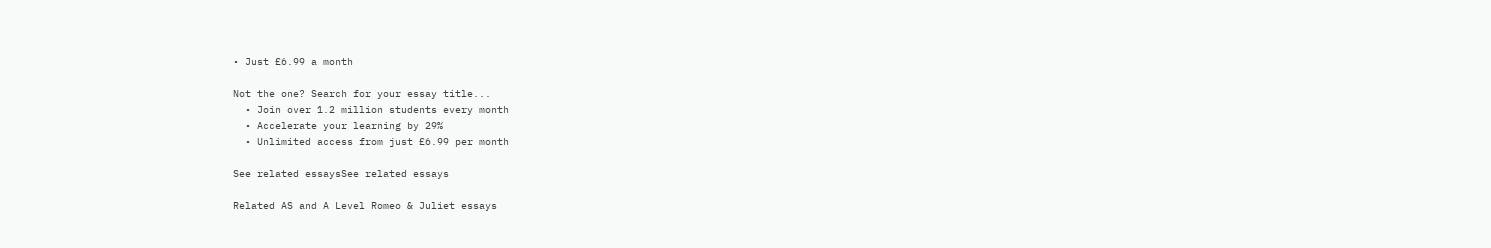• Just £6.99 a month

Not the one? Search for your essay title...
  • Join over 1.2 million students every month
  • Accelerate your learning by 29%
  • Unlimited access from just £6.99 per month

See related essaysSee related essays

Related AS and A Level Romeo & Juliet essays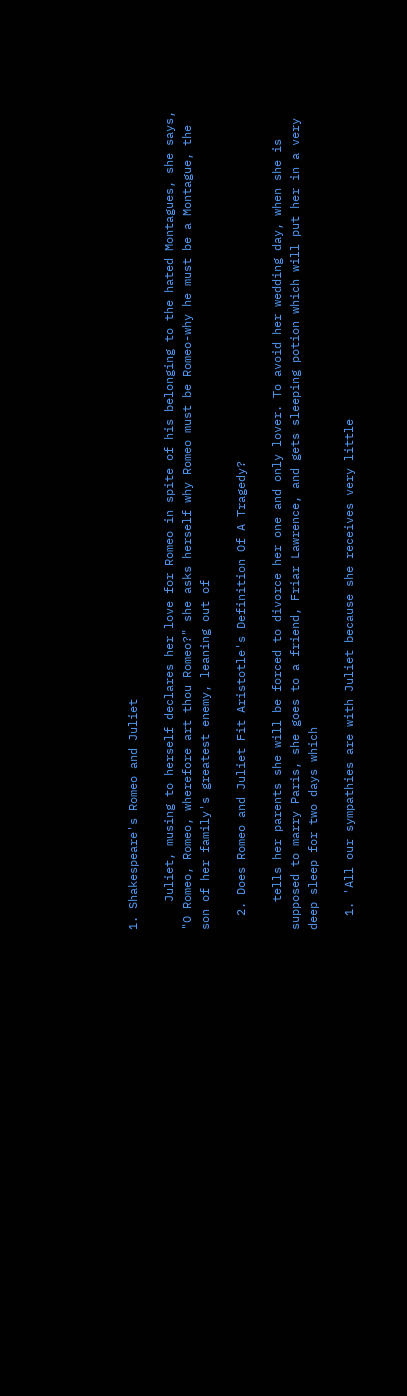1. Shakespeare's Romeo and Juliet

    Juliet, musing to herself declares her love for Romeo in spite of his belonging to the hated Montagues, she says, "O Romeo, Romeo, wherefore art thou Romeo?" she asks herself why Romeo must be Romeo-why he must be a Montague, the son of her family's greatest enemy, leaning out of

  2. Does Romeo and Juliet Fit Aristotle's Definition Of A Tragedy?

    tells her parents she will be forced to divorce her one and only lover. To avoid her wedding day, when she is supposed to marry Paris, she goes to a friend, Friar Lawrence, and gets sleeping potion which will put her in a very deep sleep for two days which

  1. 'All our sympathies are with Juliet because she receives very little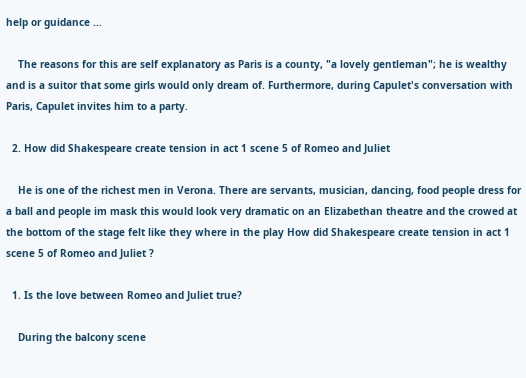help or guidance ...

    The reasons for this are self explanatory as Paris is a county, "a lovely gentleman"; he is wealthy and is a suitor that some girls would only dream of. Furthermore, during Capulet's conversation with Paris, Capulet invites him to a party.

  2. How did Shakespeare create tension in act 1 scene 5 of Romeo and Juliet

    He is one of the richest men in Verona. There are servants, musician, dancing, food people dress for a ball and people im mask this would look very dramatic on an Elizabethan theatre and the crowed at the bottom of the stage felt like they where in the play How did Shakespeare create tension in act 1 scene 5 of Romeo and Juliet ?

  1. Is the love between Romeo and Juliet true?

    During the balcony scene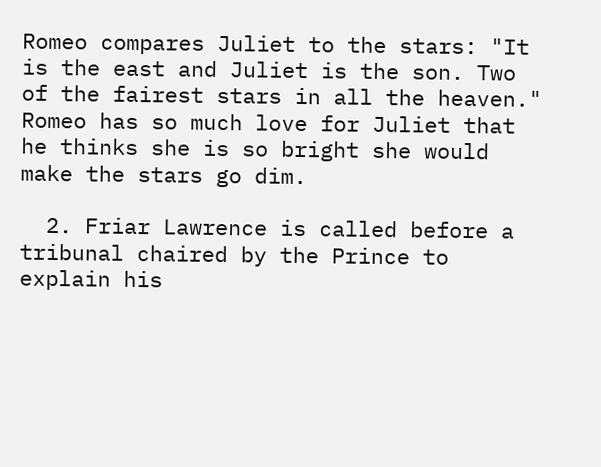Romeo compares Juliet to the stars: "It is the east and Juliet is the son. Two of the fairest stars in all the heaven." Romeo has so much love for Juliet that he thinks she is so bright she would make the stars go dim.

  2. Friar Lawrence is called before a tribunal chaired by the Prince to explain his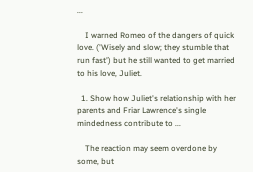...

    I warned Romeo of the dangers of quick love. ('Wisely and slow; they stumble that run fast') but he still wanted to get married to his love, Juliet.

  1. Show how Juliet's relationship with her parents and Friar Lawrence's single mindedness contribute to ...

    The reaction may seem overdone by some, but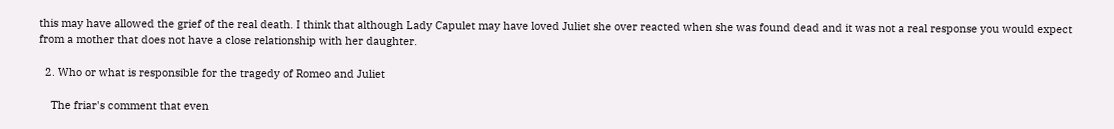this may have allowed the grief of the real death. I think that although Lady Capulet may have loved Juliet she over reacted when she was found dead and it was not a real response you would expect from a mother that does not have a close relationship with her daughter.

  2. Who or what is responsible for the tragedy of Romeo and Juliet

    The friar's comment that even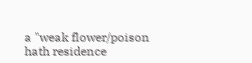a "weak flower/poison hath residence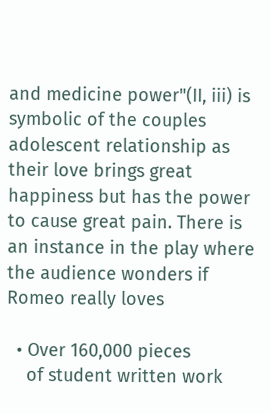and medicine power"(II, iii) is symbolic of the couples adolescent relationship as their love brings great happiness but has the power to cause great pain. There is an instance in the play where the audience wonders if Romeo really loves

  • Over 160,000 pieces
    of student written work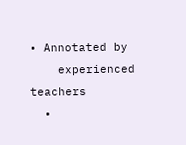• Annotated by
    experienced teachers
  •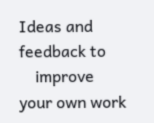Ideas and feedback to
    improve your own work